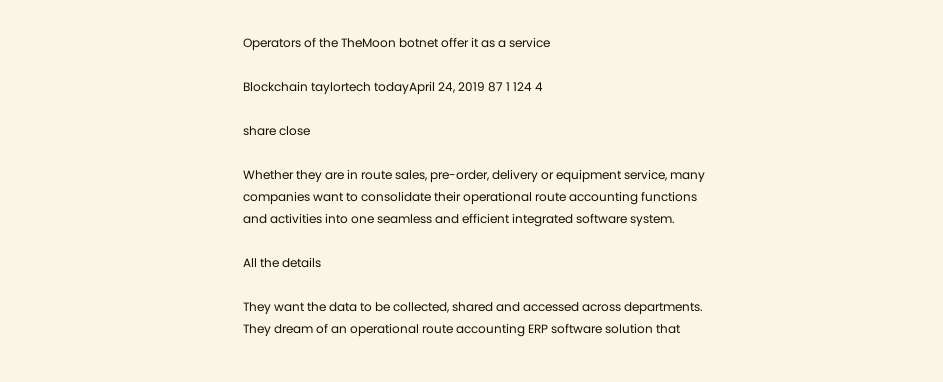Operators of the TheMoon botnet offer it as a service

Blockchain taylortech todayApril 24, 2019 87 1 124 4

share close

Whether they are in route sales, pre-order, delivery or equipment service, many companies want to consolidate their operational route accounting functions and activities into one seamless and efficient integrated software system.

All the details

They want the data to be collected, shared and accessed across departments. They dream of an operational route accounting ERP software solution that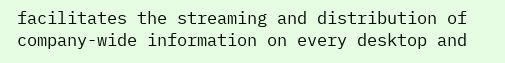facilitates the streaming and distribution of company-wide information on every desktop and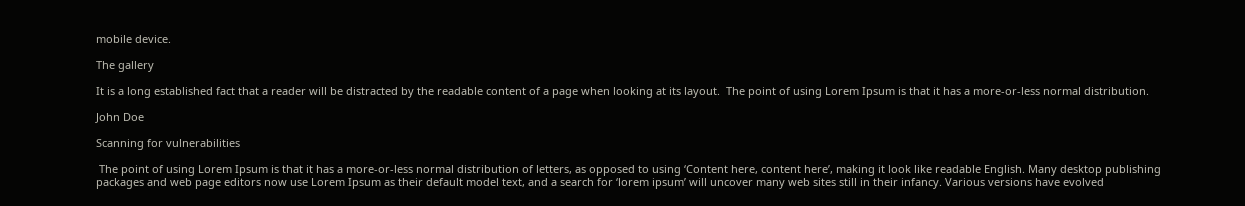mobile device.

The gallery

It is a long established fact that a reader will be distracted by the readable content of a page when looking at its layout.  The point of using Lorem Ipsum is that it has a more-or-less normal distribution.

John Doe

Scanning for vulnerabilities

 The point of using Lorem Ipsum is that it has a more-or-less normal distribution of letters, as opposed to using ‘Content here, content here’, making it look like readable English. Many desktop publishing packages and web page editors now use Lorem Ipsum as their default model text, and a search for ‘lorem ipsum’ will uncover many web sites still in their infancy. Various versions have evolved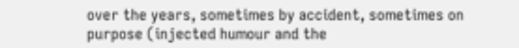over the years, sometimes by accident, sometimes on purpose (injected humour and the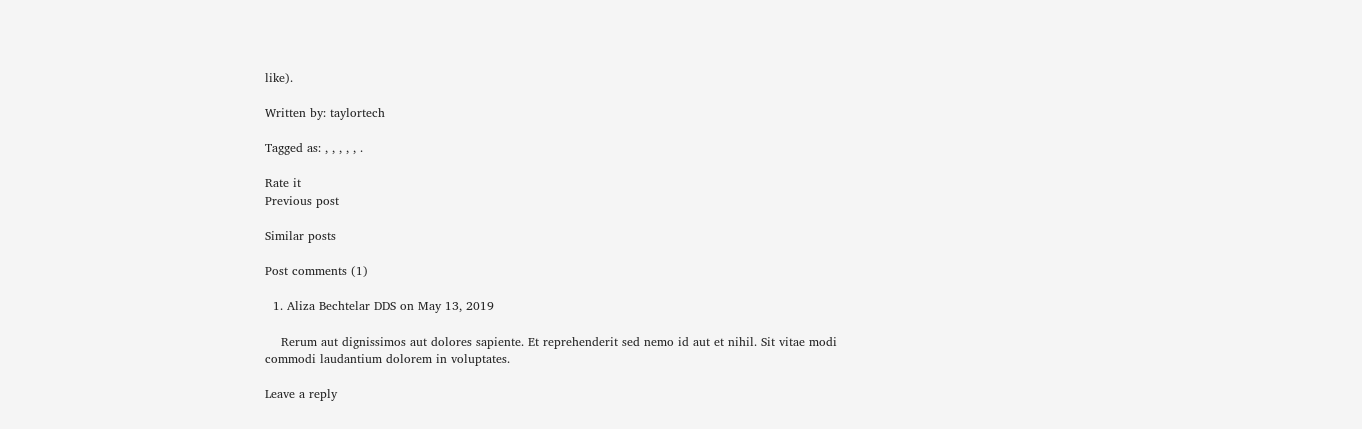like).

Written by: taylortech

Tagged as: , , , , , .

Rate it
Previous post

Similar posts

Post comments (1)

  1. Aliza Bechtelar DDS on May 13, 2019

    Rerum aut dignissimos aut dolores sapiente. Et reprehenderit sed nemo id aut et nihil. Sit vitae modi commodi laudantium dolorem in voluptates.

Leave a reply